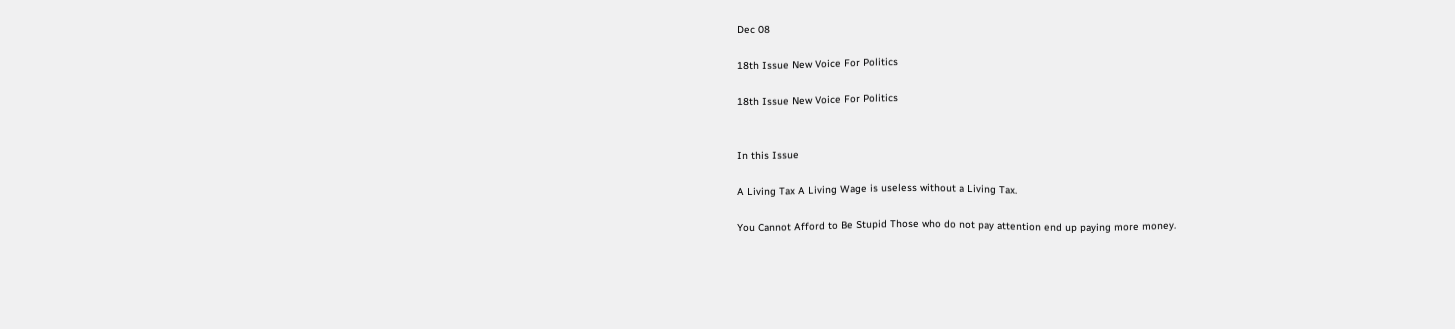Dec 08

18th Issue New Voice For Politics

18th Issue New Voice For Politics


In this Issue

A Living Tax A Living Wage is useless without a Living Tax.

You Cannot Afford to Be Stupid Those who do not pay attention end up paying more money.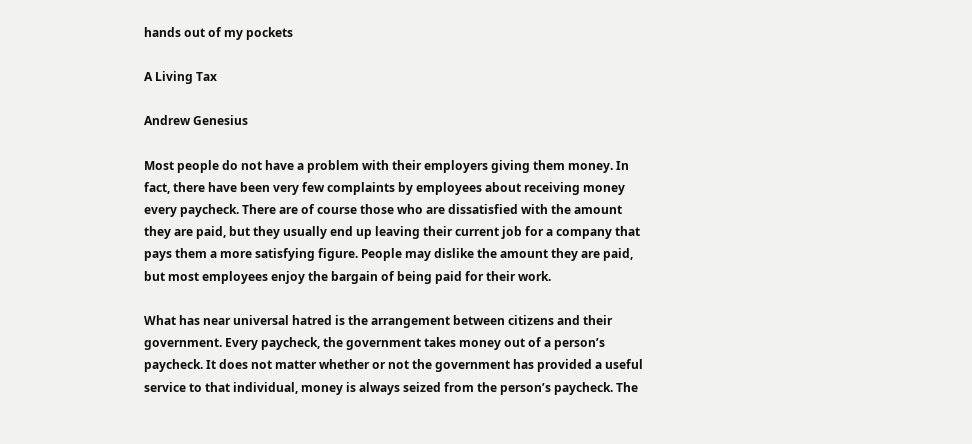hands out of my pockets

A Living Tax

Andrew Genesius

Most people do not have a problem with their employers giving them money. In fact, there have been very few complaints by employees about receiving money every paycheck. There are of course those who are dissatisfied with the amount they are paid, but they usually end up leaving their current job for a company that pays them a more satisfying figure. People may dislike the amount they are paid, but most employees enjoy the bargain of being paid for their work.

What has near universal hatred is the arrangement between citizens and their government. Every paycheck, the government takes money out of a person’s paycheck. It does not matter whether or not the government has provided a useful service to that individual, money is always seized from the person’s paycheck. The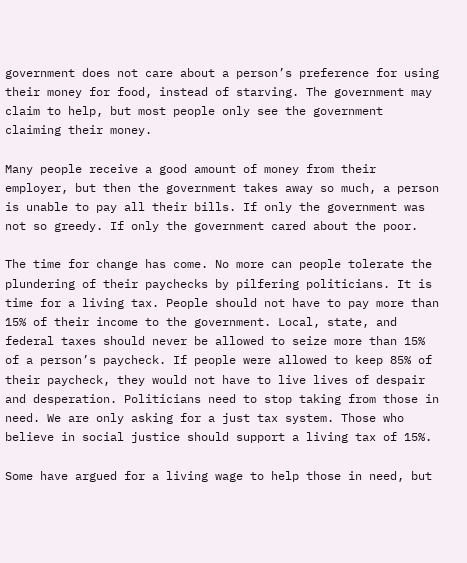government does not care about a person’s preference for using their money for food, instead of starving. The government may claim to help, but most people only see the government claiming their money.

Many people receive a good amount of money from their employer, but then the government takes away so much, a person is unable to pay all their bills. If only the government was not so greedy. If only the government cared about the poor.

The time for change has come. No more can people tolerate the plundering of their paychecks by pilfering politicians. It is time for a living tax. People should not have to pay more than 15% of their income to the government. Local, state, and federal taxes should never be allowed to seize more than 15% of a person’s paycheck. If people were allowed to keep 85% of their paycheck, they would not have to live lives of despair and desperation. Politicians need to stop taking from those in need. We are only asking for a just tax system. Those who believe in social justice should support a living tax of 15%.

Some have argued for a living wage to help those in need, but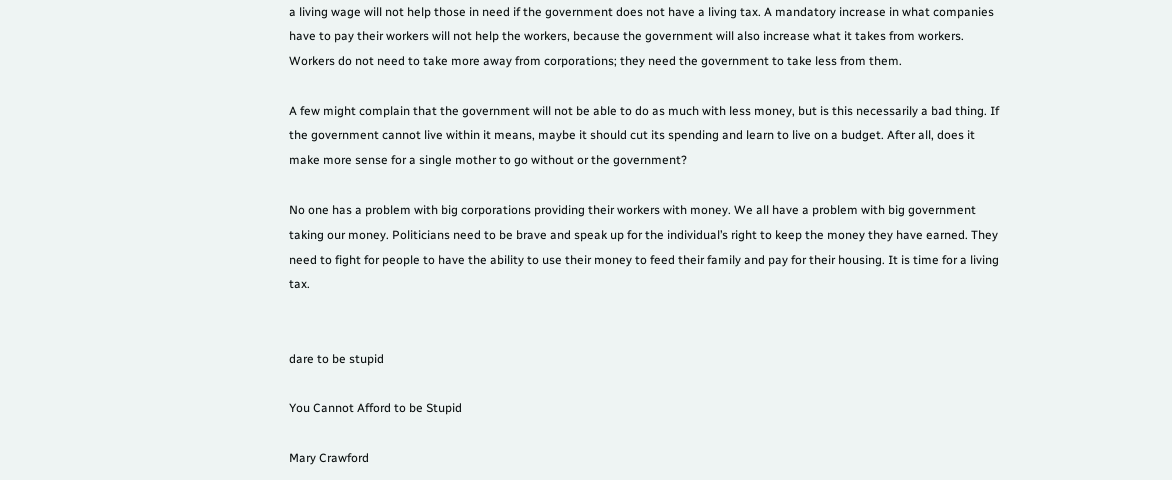a living wage will not help those in need if the government does not have a living tax. A mandatory increase in what companies have to pay their workers will not help the workers, because the government will also increase what it takes from workers. Workers do not need to take more away from corporations; they need the government to take less from them.

A few might complain that the government will not be able to do as much with less money, but is this necessarily a bad thing. If the government cannot live within it means, maybe it should cut its spending and learn to live on a budget. After all, does it make more sense for a single mother to go without or the government?

No one has a problem with big corporations providing their workers with money. We all have a problem with big government taking our money. Politicians need to be brave and speak up for the individual’s right to keep the money they have earned. They need to fight for people to have the ability to use their money to feed their family and pay for their housing. It is time for a living tax.


dare to be stupid

You Cannot Afford to be Stupid

Mary Crawford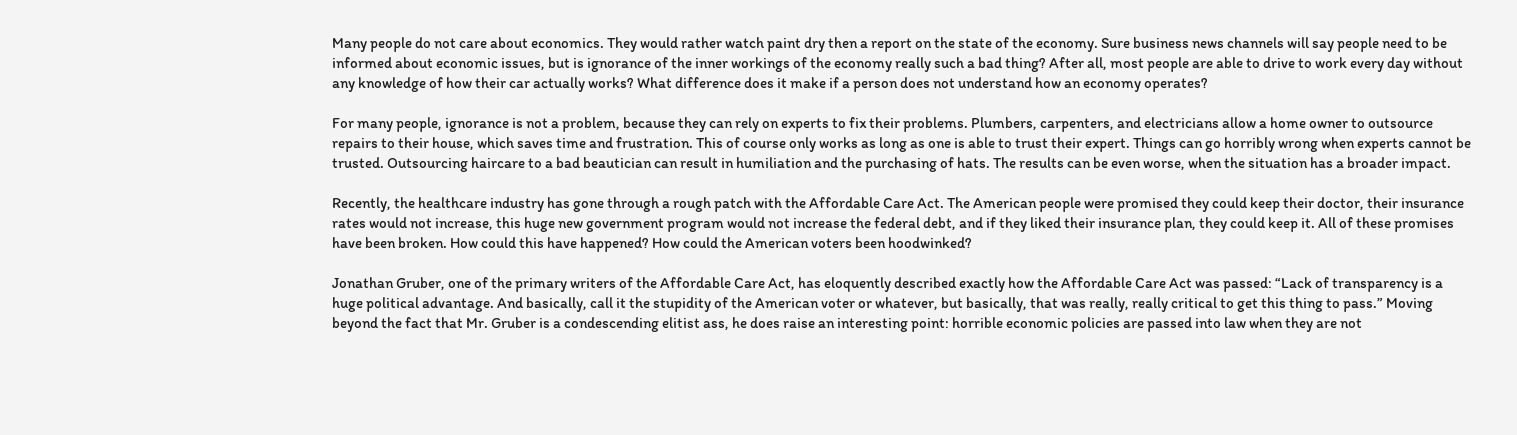Many people do not care about economics. They would rather watch paint dry then a report on the state of the economy. Sure business news channels will say people need to be informed about economic issues, but is ignorance of the inner workings of the economy really such a bad thing? After all, most people are able to drive to work every day without any knowledge of how their car actually works? What difference does it make if a person does not understand how an economy operates?

For many people, ignorance is not a problem, because they can rely on experts to fix their problems. Plumbers, carpenters, and electricians allow a home owner to outsource repairs to their house, which saves time and frustration. This of course only works as long as one is able to trust their expert. Things can go horribly wrong when experts cannot be trusted. Outsourcing haircare to a bad beautician can result in humiliation and the purchasing of hats. The results can be even worse, when the situation has a broader impact.

Recently, the healthcare industry has gone through a rough patch with the Affordable Care Act. The American people were promised they could keep their doctor, their insurance rates would not increase, this huge new government program would not increase the federal debt, and if they liked their insurance plan, they could keep it. All of these promises have been broken. How could this have happened? How could the American voters been hoodwinked?

Jonathan Gruber, one of the primary writers of the Affordable Care Act, has eloquently described exactly how the Affordable Care Act was passed: “Lack of transparency is a huge political advantage. And basically, call it the stupidity of the American voter or whatever, but basically, that was really, really critical to get this thing to pass.” Moving beyond the fact that Mr. Gruber is a condescending elitist ass, he does raise an interesting point: horrible economic policies are passed into law when they are not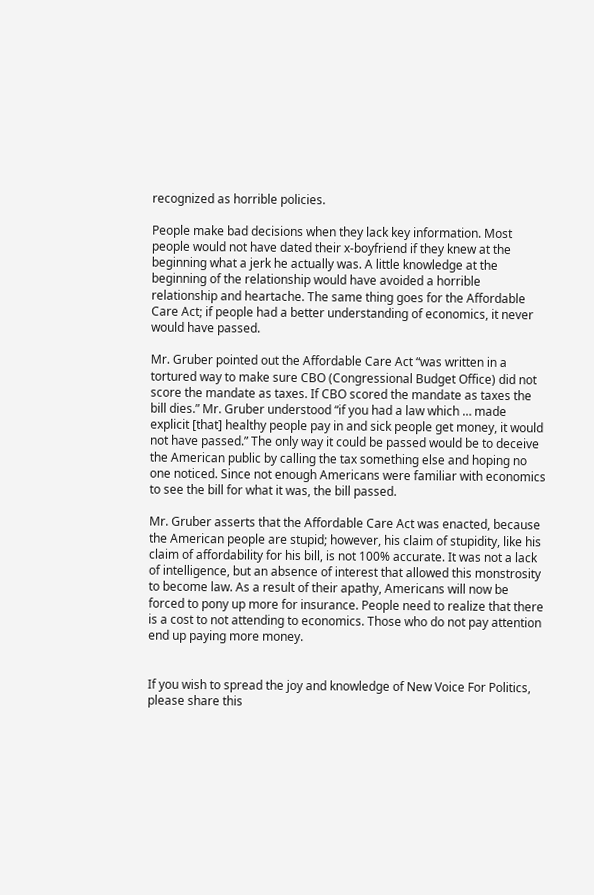recognized as horrible policies.

People make bad decisions when they lack key information. Most people would not have dated their x-boyfriend if they knew at the beginning what a jerk he actually was. A little knowledge at the beginning of the relationship would have avoided a horrible relationship and heartache. The same thing goes for the Affordable Care Act; if people had a better understanding of economics, it never would have passed.

Mr. Gruber pointed out the Affordable Care Act “was written in a tortured way to make sure CBO (Congressional Budget Office) did not score the mandate as taxes. If CBO scored the mandate as taxes the bill dies.” Mr. Gruber understood “if you had a law which … made explicit [that] healthy people pay in and sick people get money, it would not have passed.” The only way it could be passed would be to deceive the American public by calling the tax something else and hoping no one noticed. Since not enough Americans were familiar with economics to see the bill for what it was, the bill passed.

Mr. Gruber asserts that the Affordable Care Act was enacted, because the American people are stupid; however, his claim of stupidity, like his claim of affordability for his bill, is not 100% accurate. It was not a lack of intelligence, but an absence of interest that allowed this monstrosity to become law. As a result of their apathy, Americans will now be forced to pony up more for insurance. People need to realize that there is a cost to not attending to economics. Those who do not pay attention end up paying more money.


If you wish to spread the joy and knowledge of New Voice For Politics, please share this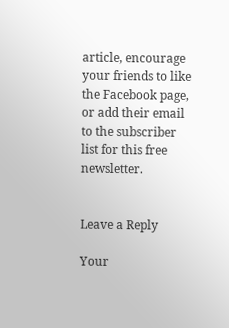article, encourage your friends to like the Facebook page, or add their email to the subscriber list for this free newsletter.


Leave a Reply

Your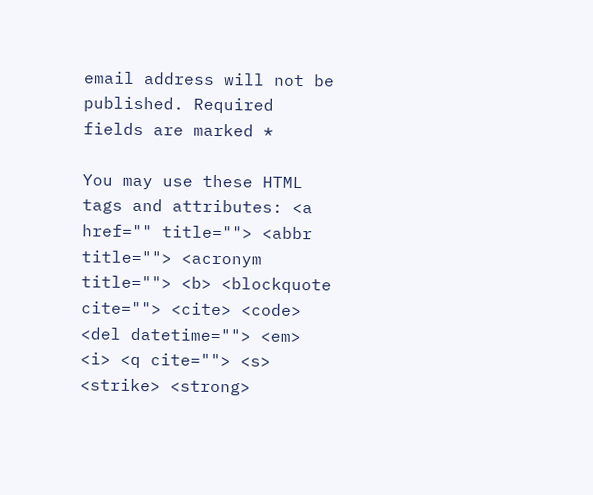email address will not be published. Required fields are marked *

You may use these HTML tags and attributes: <a href="" title=""> <abbr title=""> <acronym title=""> <b> <blockquote cite=""> <cite> <code> <del datetime=""> <em> <i> <q cite=""> <s> <strike> <strong>